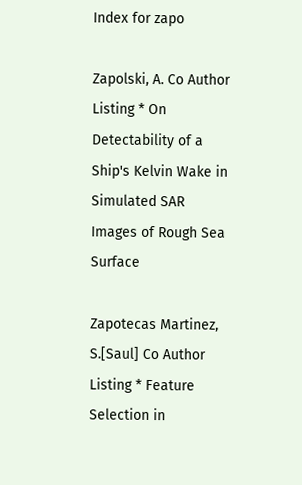Index for zapo

Zapolski, A. Co Author Listing * On Detectability of a Ship's Kelvin Wake in Simulated SAR Images of Rough Sea Surface

Zapotecas Martinez, S.[Saul] Co Author Listing * Feature Selection in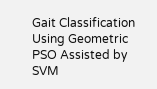Gait Classification Using Geometric PSO Assisted by SVM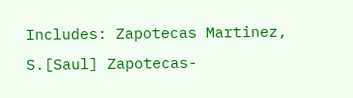Includes: Zapotecas Martinez, S.[Saul] Zapotecas-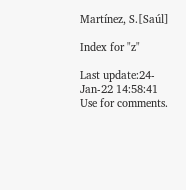Martínez, S.[Saúl]

Index for "z"

Last update:24-Jan-22 14:58:41
Use for comments.